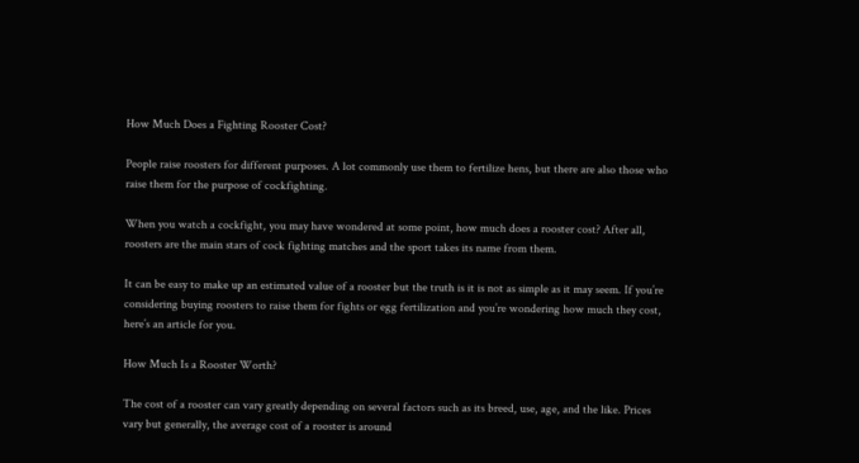How Much Does a Fighting Rooster Cost?

People raise roosters for different purposes. A lot commonly use them to fertilize hens, but there are also those who raise them for the purpose of cockfighting.

When you watch a cockfight, you may have wondered at some point, how much does a rooster cost? After all, roosters are the main stars of cock fighting matches and the sport takes its name from them.

It can be easy to make up an estimated value of a rooster but the truth is it is not as simple as it may seem. If you’re considering buying roosters to raise them for fights or egg fertilization and you’re wondering how much they cost, here’s an article for you.

How Much Is a Rooster Worth?

The cost of a rooster can vary greatly depending on several factors such as its breed, use, age, and the like. Prices vary but generally, the average cost of a rooster is around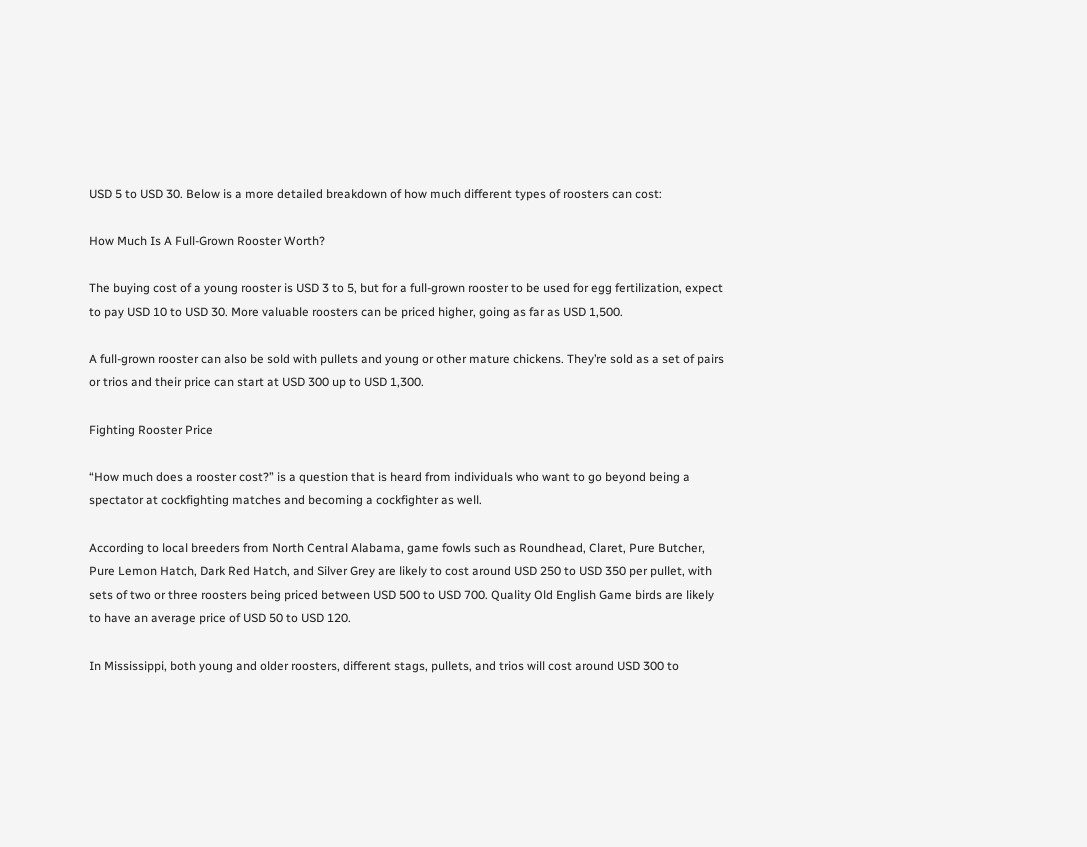USD 5 to USD 30. Below is a more detailed breakdown of how much different types of roosters can cost:

How Much Is A Full-Grown Rooster Worth?

The buying cost of a young rooster is USD 3 to 5, but for a full-grown rooster to be used for egg fertilization, expect to pay USD 10 to USD 30. More valuable roosters can be priced higher, going as far as USD 1,500.

A full-grown rooster can also be sold with pullets and young or other mature chickens. They’re sold as a set of pairs or trios and their price can start at USD 300 up to USD 1,300.

Fighting Rooster Price

“How much does a rooster cost?” is a question that is heard from individuals who want to go beyond being a spectator at cockfighting matches and becoming a cockfighter as well.

According to local breeders from North Central Alabama, game fowls such as Roundhead, Claret, Pure Butcher, Pure Lemon Hatch, Dark Red Hatch, and Silver Grey are likely to cost around USD 250 to USD 350 per pullet, with sets of two or three roosters being priced between USD 500 to USD 700. Quality Old English Game birds are likely to have an average price of USD 50 to USD 120.

In Mississippi, both young and older roosters, different stags, pullets, and trios will cost around USD 300 to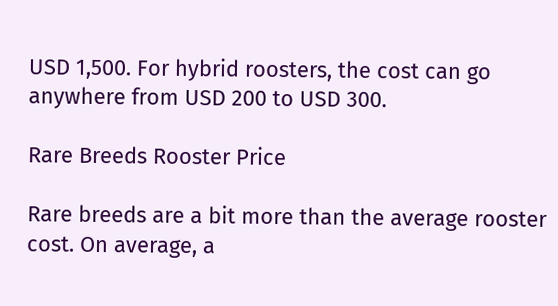USD 1,500. For hybrid roosters, the cost can go anywhere from USD 200 to USD 300.

Rare Breeds Rooster Price

Rare breeds are a bit more than the average rooster cost. On average, a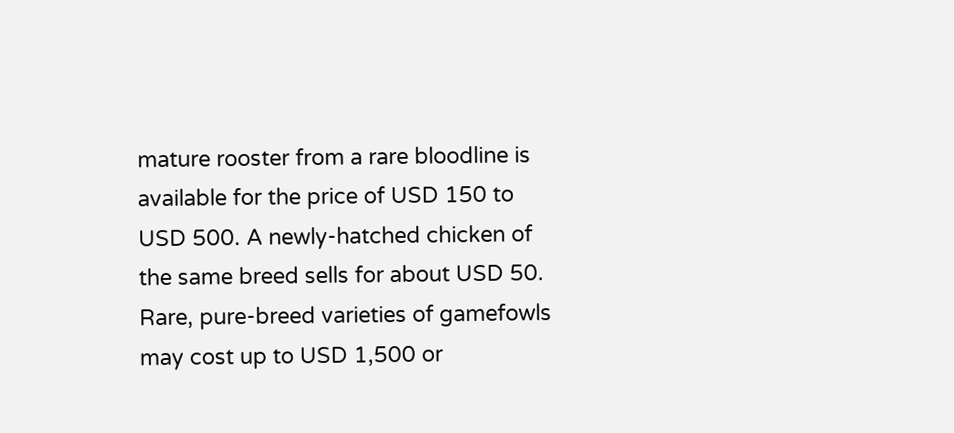mature rooster from a rare bloodline is available for the price of USD 150 to USD 500. A newly-hatched chicken of the same breed sells for about USD 50. Rare, pure-breed varieties of gamefowls may cost up to USD 1,500 or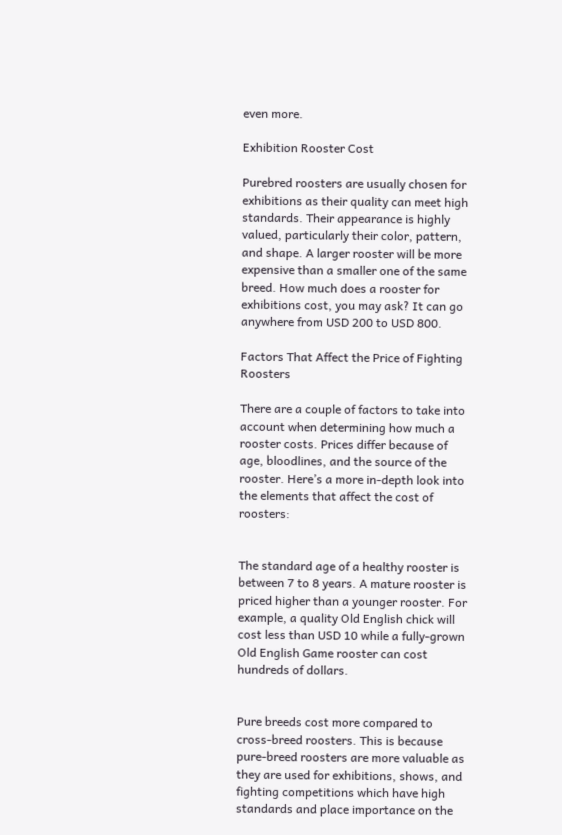even more.

Exhibition Rooster Cost

Purebred roosters are usually chosen for exhibitions as their quality can meet high standards. Their appearance is highly valued, particularly their color, pattern, and shape. A larger rooster will be more expensive than a smaller one of the same breed. How much does a rooster for exhibitions cost, you may ask? It can go anywhere from USD 200 to USD 800.

Factors That Affect the Price of Fighting Roosters

There are a couple of factors to take into account when determining how much a rooster costs. Prices differ because of age, bloodlines, and the source of the rooster. Here’s a more in-depth look into the elements that affect the cost of roosters:


The standard age of a healthy rooster is between 7 to 8 years. A mature rooster is priced higher than a younger rooster. For example, a quality Old English chick will cost less than USD 10 while a fully-grown Old English Game rooster can cost hundreds of dollars.


Pure breeds cost more compared to cross-breed roosters. This is because pure-breed roosters are more valuable as they are used for exhibitions, shows, and fighting competitions which have high standards and place importance on the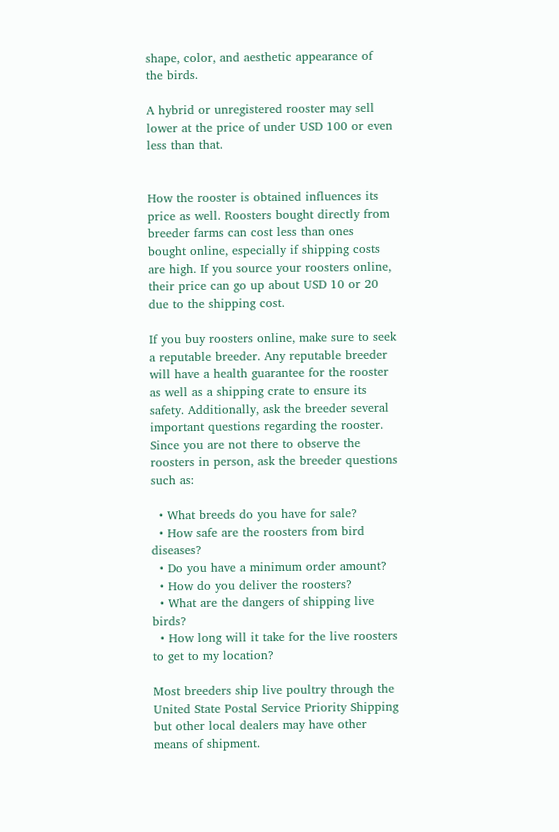shape, color, and aesthetic appearance of the birds.

A hybrid or unregistered rooster may sell lower at the price of under USD 100 or even less than that.


How the rooster is obtained influences its price as well. Roosters bought directly from breeder farms can cost less than ones bought online, especially if shipping costs are high. If you source your roosters online, their price can go up about USD 10 or 20 due to the shipping cost.

If you buy roosters online, make sure to seek a reputable breeder. Any reputable breeder will have a health guarantee for the rooster as well as a shipping crate to ensure its safety. Additionally, ask the breeder several important questions regarding the rooster. Since you are not there to observe the roosters in person, ask the breeder questions such as:

  • What breeds do you have for sale?
  • How safe are the roosters from bird diseases?
  • Do you have a minimum order amount?
  • How do you deliver the roosters?
  • What are the dangers of shipping live birds?
  • How long will it take for the live roosters to get to my location?

Most breeders ship live poultry through the United State Postal Service Priority Shipping but other local dealers may have other means of shipment.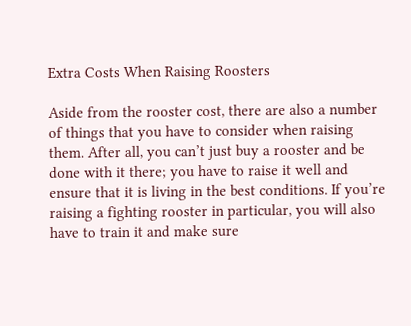Extra Costs When Raising Roosters

Aside from the rooster cost, there are also a number of things that you have to consider when raising them. After all, you can’t just buy a rooster and be done with it there; you have to raise it well and ensure that it is living in the best conditions. If you’re raising a fighting rooster in particular, you will also have to train it and make sure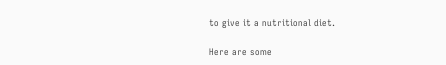to give it a nutritional diet.

Here are some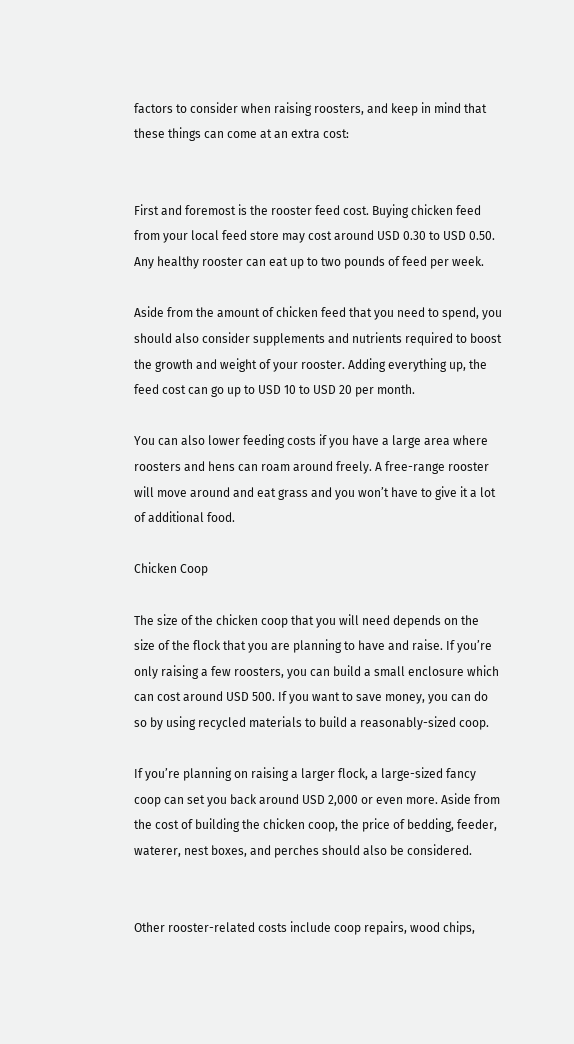factors to consider when raising roosters, and keep in mind that these things can come at an extra cost:


First and foremost is the rooster feed cost. Buying chicken feed from your local feed store may cost around USD 0.30 to USD 0.50. Any healthy rooster can eat up to two pounds of feed per week.

Aside from the amount of chicken feed that you need to spend, you should also consider supplements and nutrients required to boost the growth and weight of your rooster. Adding everything up, the feed cost can go up to USD 10 to USD 20 per month.

You can also lower feeding costs if you have a large area where roosters and hens can roam around freely. A free-range rooster will move around and eat grass and you won’t have to give it a lot of additional food.

Chicken Coop

The size of the chicken coop that you will need depends on the size of the flock that you are planning to have and raise. If you’re only raising a few roosters, you can build a small enclosure which can cost around USD 500. If you want to save money, you can do so by using recycled materials to build a reasonably-sized coop.

If you’re planning on raising a larger flock, a large-sized fancy coop can set you back around USD 2,000 or even more. Aside from the cost of building the chicken coop, the price of bedding, feeder, waterer, nest boxes, and perches should also be considered.


Other rooster-related costs include coop repairs, wood chips,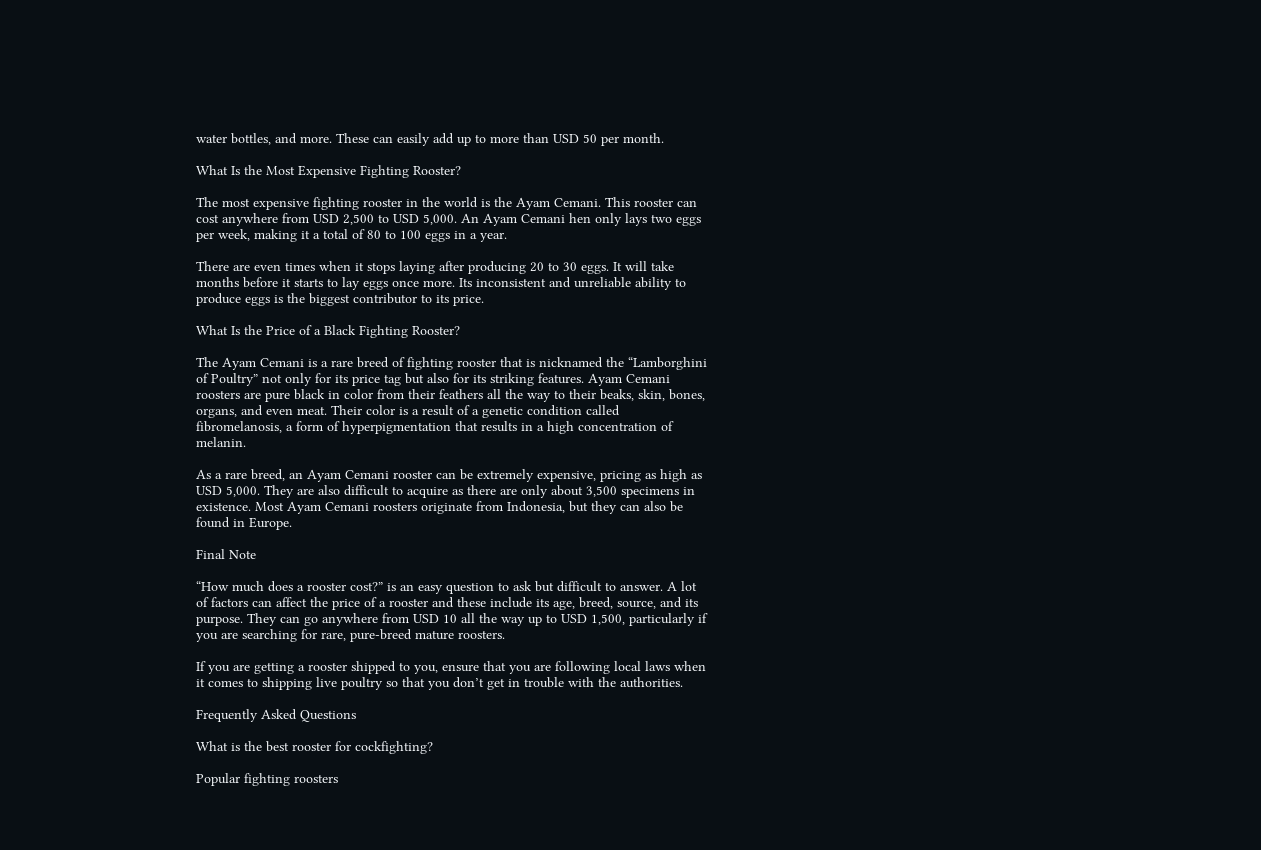water bottles, and more. These can easily add up to more than USD 50 per month.

What Is the Most Expensive Fighting Rooster?

The most expensive fighting rooster in the world is the Ayam Cemani. This rooster can cost anywhere from USD 2,500 to USD 5,000. An Ayam Cemani hen only lays two eggs per week, making it a total of 80 to 100 eggs in a year.

There are even times when it stops laying after producing 20 to 30 eggs. It will take months before it starts to lay eggs once more. Its inconsistent and unreliable ability to produce eggs is the biggest contributor to its price.

What Is the Price of a Black Fighting Rooster?

The Ayam Cemani is a rare breed of fighting rooster that is nicknamed the “Lamborghini of Poultry” not only for its price tag but also for its striking features. Ayam Cemani roosters are pure black in color from their feathers all the way to their beaks, skin, bones, organs, and even meat. Their color is a result of a genetic condition called fibromelanosis, a form of hyperpigmentation that results in a high concentration of melanin.

As a rare breed, an Ayam Cemani rooster can be extremely expensive, pricing as high as USD 5,000. They are also difficult to acquire as there are only about 3,500 specimens in existence. Most Ayam Cemani roosters originate from Indonesia, but they can also be found in Europe.

Final Note

“How much does a rooster cost?” is an easy question to ask but difficult to answer. A lot of factors can affect the price of a rooster and these include its age, breed, source, and its purpose. They can go anywhere from USD 10 all the way up to USD 1,500, particularly if you are searching for rare, pure-breed mature roosters.

If you are getting a rooster shipped to you, ensure that you are following local laws when it comes to shipping live poultry so that you don’t get in trouble with the authorities.

Frequently Asked Questions

What is the best rooster for cockfighting?

Popular fighting roosters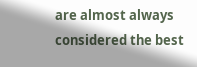are almost always considered the best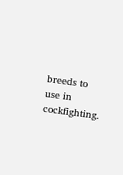breeds to use in cockfighting.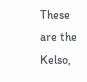These are the Kelso,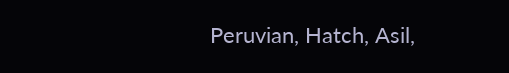Peruvian, Hatch, Asil,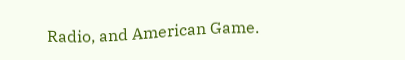Radio, and American Game.